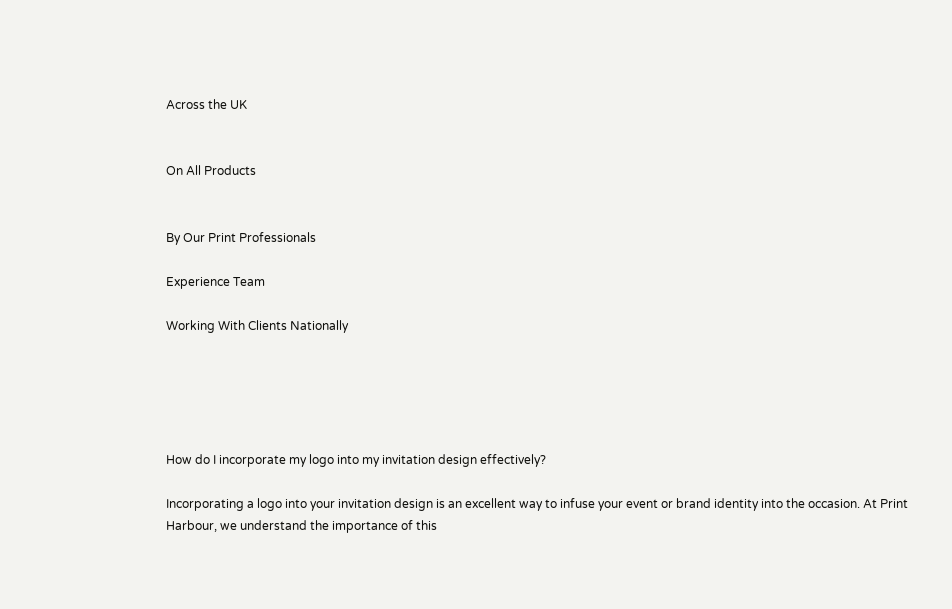Across the UK


On All Products


By Our Print Professionals

Experience Team

Working With Clients Nationally





How do I incorporate my logo into my invitation design effectively?

Incorporating a logo into your invitation design is an excellent way to infuse your event or brand identity into the occasion. At Print Harbour, we understand the importance of this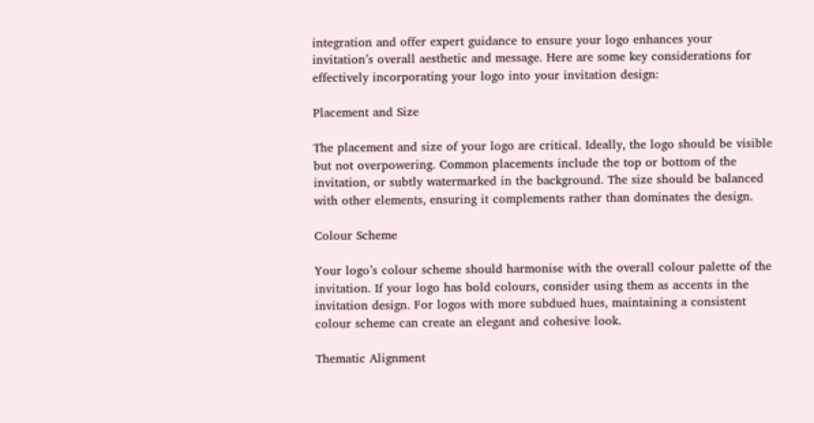integration and offer expert guidance to ensure your logo enhances your invitation’s overall aesthetic and message. Here are some key considerations for effectively incorporating your logo into your invitation design:

Placement and Size

The placement and size of your logo are critical. Ideally, the logo should be visible but not overpowering. Common placements include the top or bottom of the invitation, or subtly watermarked in the background. The size should be balanced with other elements, ensuring it complements rather than dominates the design.

Colour Scheme

Your logo’s colour scheme should harmonise with the overall colour palette of the invitation. If your logo has bold colours, consider using them as accents in the invitation design. For logos with more subdued hues, maintaining a consistent colour scheme can create an elegant and cohesive look.

Thematic Alignment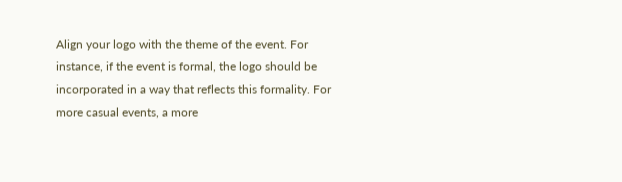Align your logo with the theme of the event. For instance, if the event is formal, the logo should be incorporated in a way that reflects this formality. For more casual events, a more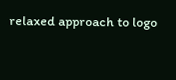relaxed approach to logo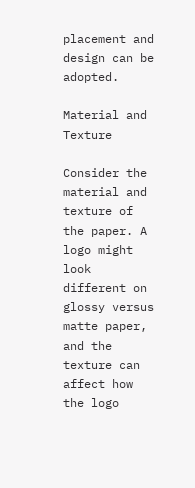placement and design can be adopted.

Material and Texture

Consider the material and texture of the paper. A logo might look different on glossy versus matte paper, and the texture can affect how the logo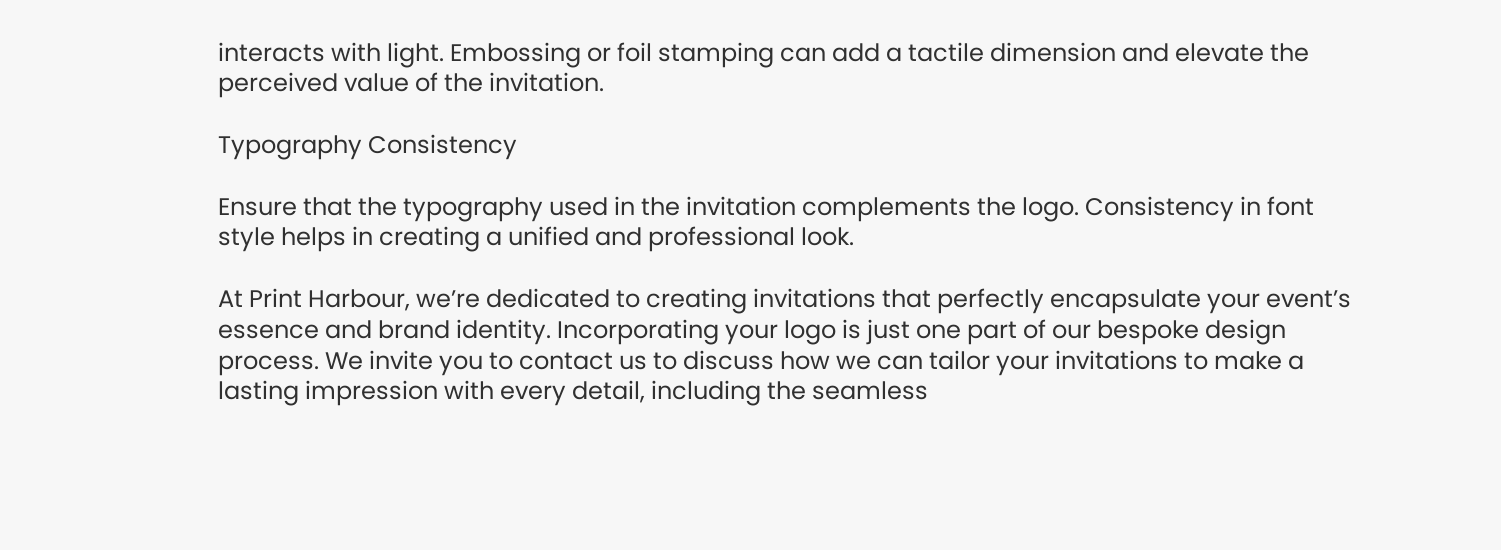interacts with light. Embossing or foil stamping can add a tactile dimension and elevate the perceived value of the invitation.

Typography Consistency

Ensure that the typography used in the invitation complements the logo. Consistency in font style helps in creating a unified and professional look.

At Print Harbour, we’re dedicated to creating invitations that perfectly encapsulate your event’s essence and brand identity. Incorporating your logo is just one part of our bespoke design process. We invite you to contact us to discuss how we can tailor your invitations to make a lasting impression with every detail, including the seamless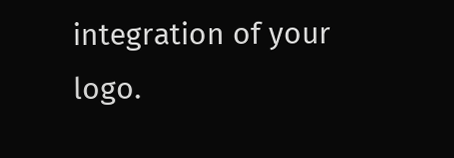integration of your logo.